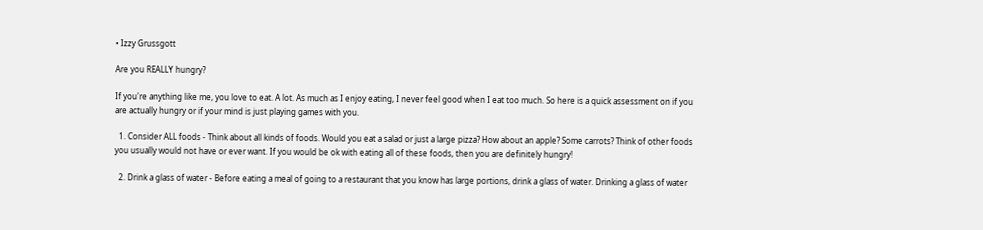• Izzy Grussgott

Are you REALLY hungry?

If you're anything like me, you love to eat. A lot. As much as I enjoy eating, I never feel good when I eat too much. So here is a quick assessment on if you are actually hungry or if your mind is just playing games with you.

  1. Consider ALL foods - Think about all kinds of foods. Would you eat a salad or just a large pizza? How about an apple? Some carrots? Think of other foods you usually would not have or ever want. If you would be ok with eating all of these foods, then you are definitely hungry!

  2. Drink a glass of water - Before eating a meal of going to a restaurant that you know has large portions, drink a glass of water. Drinking a glass of water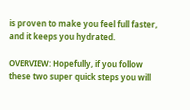is proven to make you feel full faster, and it keeps you hydrated.

OVERVIEW: Hopefully, if you follow these two super quick steps you will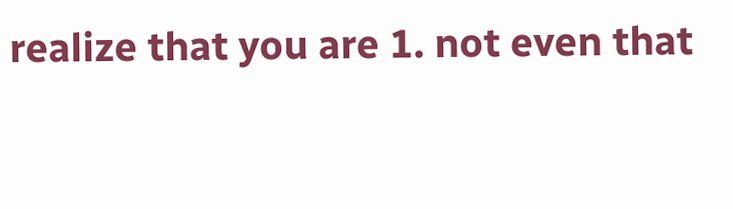realize that you are 1. not even that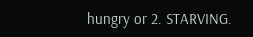hungry or 2. STARVING.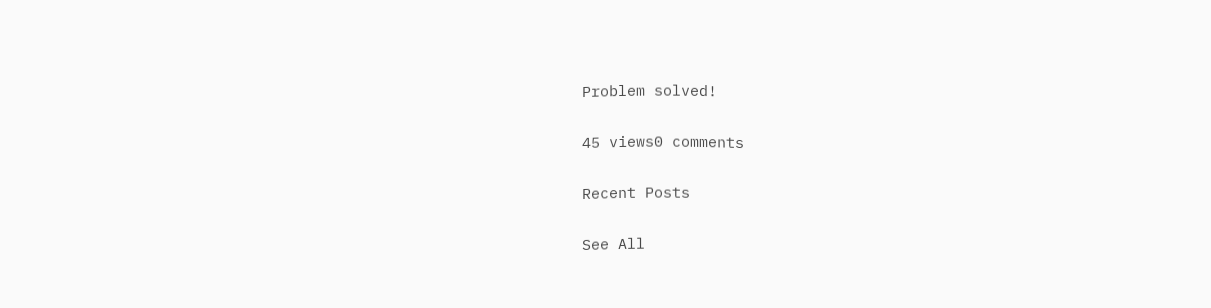Problem solved!

45 views0 comments

Recent Posts

See All